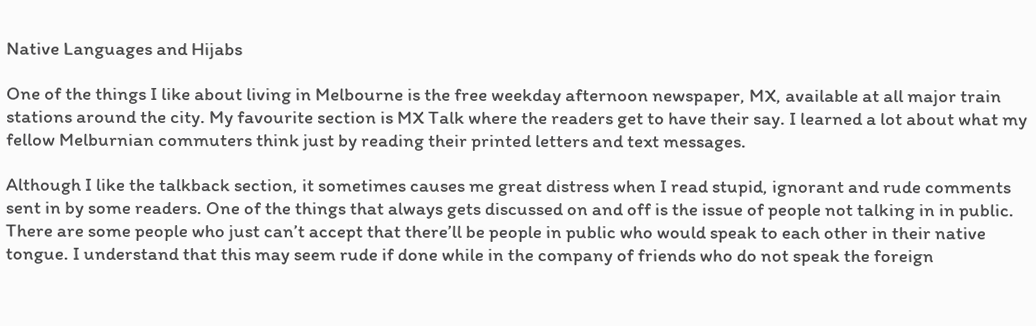Native Languages and Hijabs

One of the things I like about living in Melbourne is the free weekday afternoon newspaper, MX, available at all major train stations around the city. My favourite section is MX Talk where the readers get to have their say. I learned a lot about what my fellow Melburnian commuters think just by reading their printed letters and text messages.

Although I like the talkback section, it sometimes causes me great distress when I read stupid, ignorant and rude comments sent in by some readers. One of the things that always gets discussed on and off is the issue of people not talking in in public. There are some people who just can’t accept that there’ll be people in public who would speak to each other in their native tongue. I understand that this may seem rude if done while in the company of friends who do not speak the foreign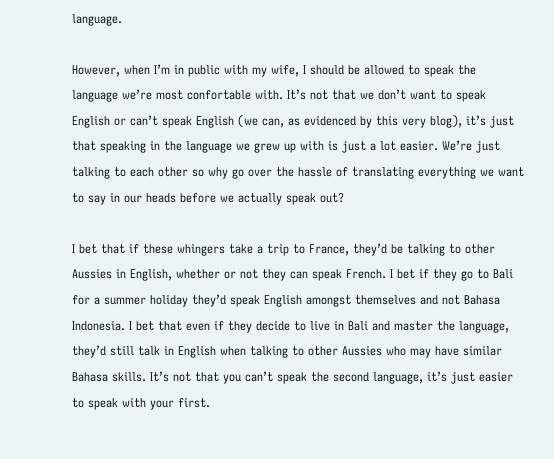language.

However, when I’m in public with my wife, I should be allowed to speak the language we’re most confortable with. It’s not that we don’t want to speak English or can’t speak English (we can, as evidenced by this very blog), it’s just that speaking in the language we grew up with is just a lot easier. We’re just talking to each other so why go over the hassle of translating everything we want to say in our heads before we actually speak out?

I bet that if these whingers take a trip to France, they’d be talking to other Aussies in English, whether or not they can speak French. I bet if they go to Bali for a summer holiday they’d speak English amongst themselves and not Bahasa Indonesia. I bet that even if they decide to live in Bali and master the language, they’d still talk in English when talking to other Aussies who may have similar Bahasa skills. It’s not that you can’t speak the second language, it’s just easier to speak with your first.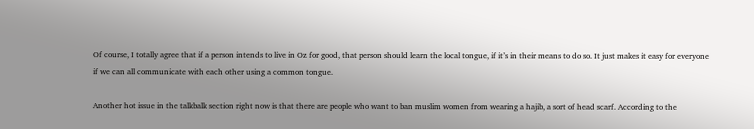Of course, I totally agree that if a person intends to live in Oz for good, that person should learn the local tongue, if it’s in their means to do so. It just makes it easy for everyone if we can all communicate with each other using a common tongue.

Another hot issue in the talkbalk section right now is that there are people who want to ban muslim women from wearing a hajib, a sort of head scarf. According to the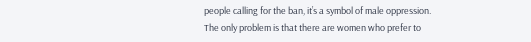people calling for the ban, it’s a symbol of male oppression. The only problem is that there are women who prefer to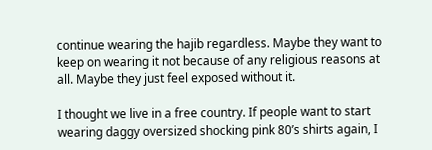continue wearing the hajib regardless. Maybe they want to keep on wearing it not because of any religious reasons at all. Maybe they just feel exposed without it.

I thought we live in a free country. If people want to start wearing daggy oversized shocking pink 80’s shirts again, I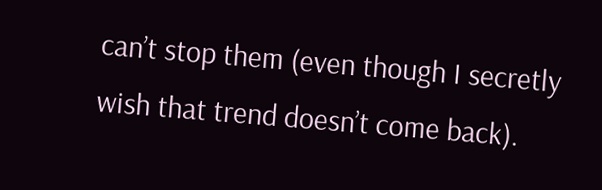can’t stop them (even though I secretly wish that trend doesn’t come back).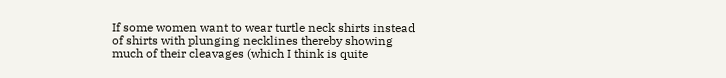If some women want to wear turtle neck shirts instead of shirts with plunging necklines thereby showing much of their cleavages (which I think is quite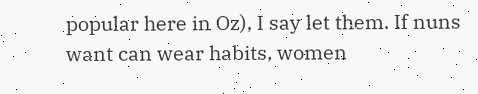popular here in Oz), I say let them. If nuns want can wear habits, women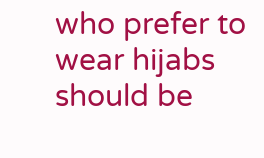who prefer to wear hijabs should be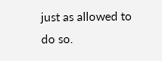just as allowed to do so.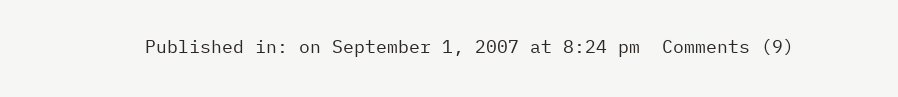Published in: on September 1, 2007 at 8:24 pm  Comments (9)